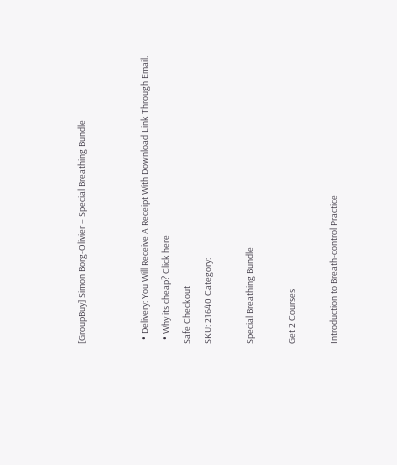[GroupBuy] Simon Borg-Olivier – Special Breathing Bundle


  • Delivery: You Will Receive A Receipt With Download Link Through Email.
  • Why its cheap? Click here
Safe Checkout
SKU: 21640 Category:

Special Breathing Bundle

Get 2 Courses

Introduction to Breath-control Practice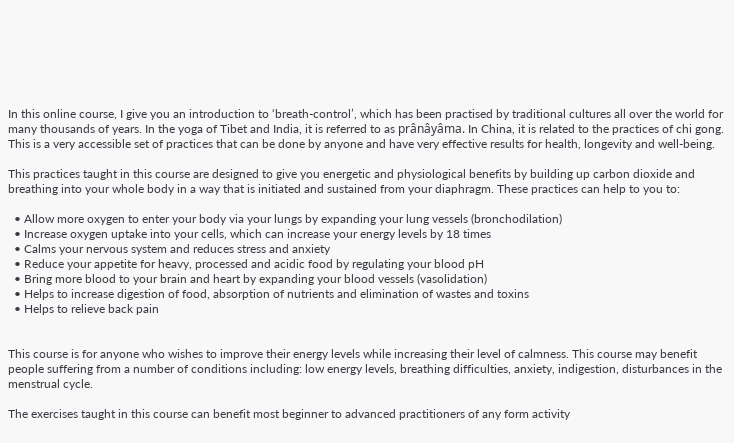In this online course, I give you an introduction to ‘breath-control’, which has been practised by traditional cultures all over the world for many thousands of years. In the yoga of Tibet and India, it is referred to as prânâyâma. In China, it is related to the practices of chi gong. This is a very accessible set of practices that can be done by anyone and have very effective results for health, longevity and well-being.

This practices taught in this course are designed to give you energetic and physiological benefits by building up carbon dioxide and breathing into your whole body in a way that is initiated and sustained from your diaphragm. These practices can help to you to:

  • Allow more oxygen to enter your body via your lungs by expanding your lung vessels (bronchodilation)
  • Increase oxygen uptake into your cells, which can increase your energy levels by 18 times
  • Calms your nervous system and reduces stress and anxiety
  • Reduce your appetite for heavy, processed and acidic food by regulating your blood pH
  • Bring more blood to your brain and heart by expanding your blood vessels (vasolidation)
  • Helps to increase digestion of food, absorption of nutrients and elimination of wastes and toxins
  • Helps to relieve back pain


This course is for anyone who wishes to improve their energy levels while increasing their level of calmness. This course may benefit people suffering from a number of conditions including: low energy levels, breathing difficulties, anxiety, indigestion, disturbances in the menstrual cycle.

The exercises taught in this course can benefit most beginner to advanced practitioners of any form activity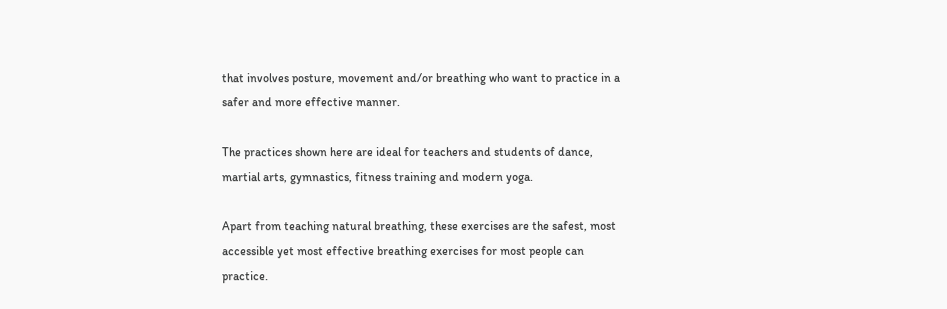that involves posture, movement and/or breathing who want to practice in a safer and more effective manner.

The practices shown here are ideal for teachers and students of dance, martial arts, gymnastics, fitness training and modern yoga.

Apart from teaching natural breathing, these exercises are the safest, most accessible yet most effective breathing exercises for most people can practice.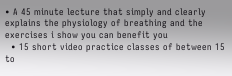• A 45 minute lecture that simply and clearly explains the physiology of breathing and the exercises i show you can benefit you
  • 15 short video practice classes of between 15 to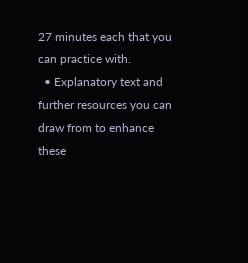27 minutes each that you can practice with.
  • Explanatory text and further resources you can draw from to enhance these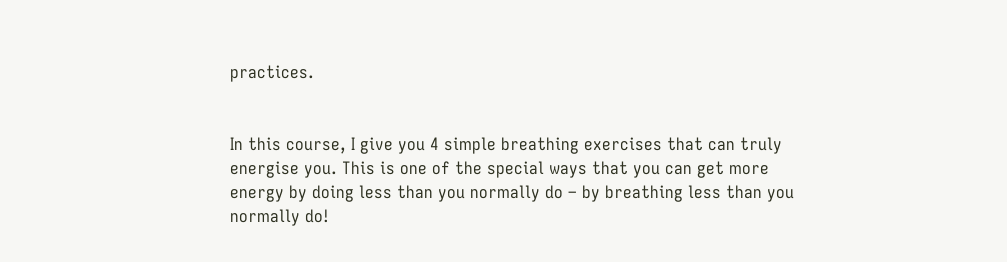practices.


In this course, I give you 4 simple breathing exercises that can truly energise you. This is one of the special ways that you can get more energy by doing less than you normally do – by breathing less than you normally do!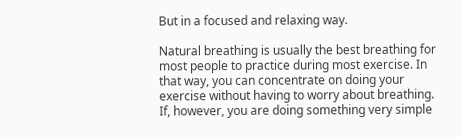But in a focused and relaxing way.

Natural breathing is usually the best breathing for most people to practice during most exercise. In that way, you can concentrate on doing your exercise without having to worry about breathing. If, however, you are doing something very simple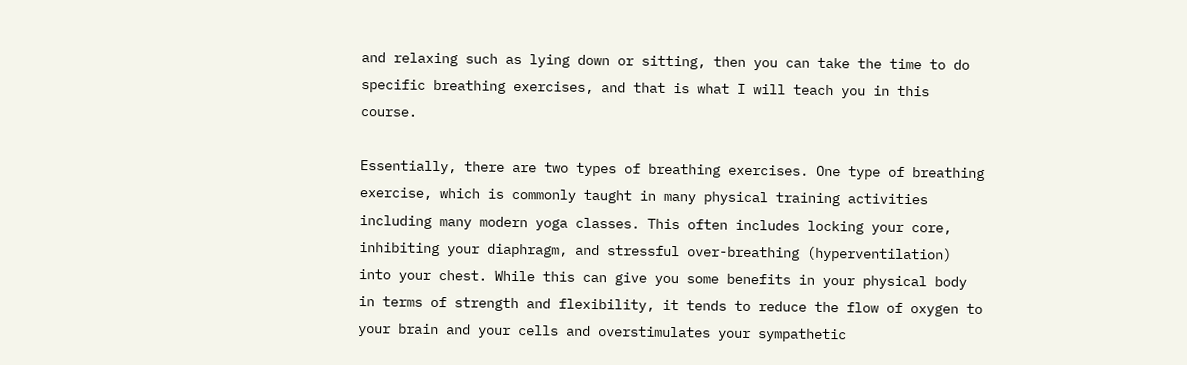and relaxing such as lying down or sitting, then you can take the time to do specific breathing exercises, and that is what I will teach you in this course.

Essentially, there are two types of breathing exercises. One type of breathing exercise, which is commonly taught in many physical training activities including many modern yoga classes. This often includes locking your core, inhibiting your diaphragm, and stressful over-breathing (hyperventilation) into your chest. While this can give you some benefits in your physical body in terms of strength and flexibility, it tends to reduce the flow of oxygen to your brain and your cells and overstimulates your sympathetic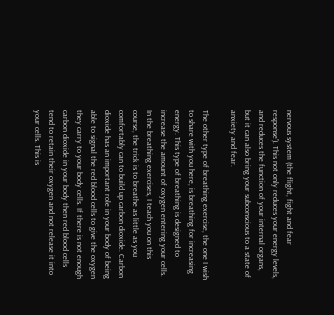nervous system (the flight, fight and fear response’). This not only reduces your energy levels, and reduces the function of your internal organs, but it can also bring your subconscious to a state of anxiety and fear.

The other type of breathing exercise, the one I wish to share with you here, is breathing for increasing energy. This type of breathing is designed to increase the amount of oxygen entering your cells. In the breathing exercises, I teach you on this course, the trick is to breathe as little as you comfortably can to build up carbon dioxide. Carbon dioxide has an important role in your body of being able to signal the red blood cells to give the oxygen they carry to your body cells. If there is not enough carbon dioxide in your body then red blood cells tend to retain their oxygen and not release it into your cells. This is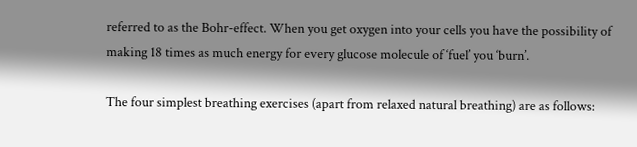referred to as the Bohr-effect. When you get oxygen into your cells you have the possibility of making 18 times as much energy for every glucose molecule of ‘fuel’ you ‘burn’.

The four simplest breathing exercises (apart from relaxed natural breathing) are as follows: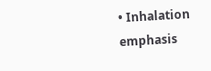• Inhalation emphasis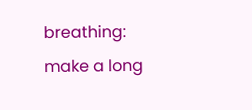breathing: make a long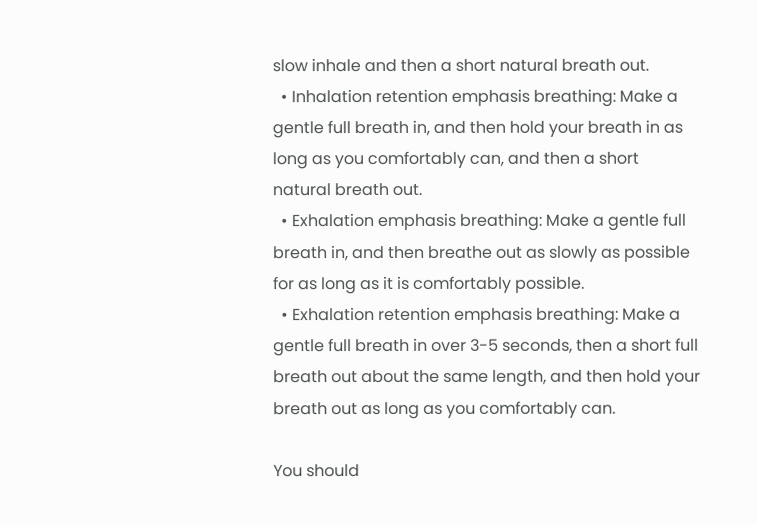slow inhale and then a short natural breath out.
  • Inhalation retention emphasis breathing: Make a gentle full breath in, and then hold your breath in as long as you comfortably can, and then a short natural breath out.
  • Exhalation emphasis breathing: Make a gentle full breath in, and then breathe out as slowly as possible for as long as it is comfortably possible.
  • Exhalation retention emphasis breathing: Make a gentle full breath in over 3-5 seconds, then a short full breath out about the same length, and then hold your breath out as long as you comfortably can.

You should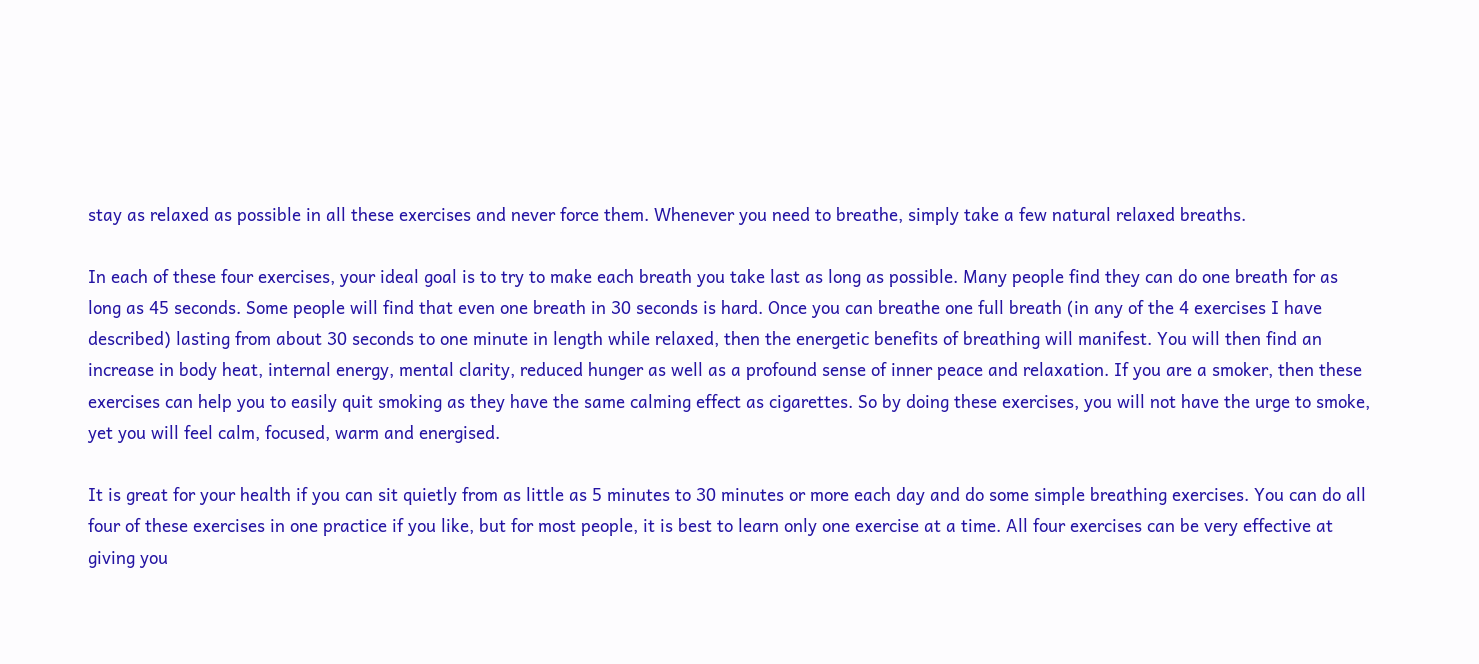stay as relaxed as possible in all these exercises and never force them. Whenever you need to breathe, simply take a few natural relaxed breaths.

In each of these four exercises, your ideal goal is to try to make each breath you take last as long as possible. Many people find they can do one breath for as long as 45 seconds. Some people will find that even one breath in 30 seconds is hard. Once you can breathe one full breath (in any of the 4 exercises I have described) lasting from about 30 seconds to one minute in length while relaxed, then the energetic benefits of breathing will manifest. You will then find an increase in body heat, internal energy, mental clarity, reduced hunger as well as a profound sense of inner peace and relaxation. If you are a smoker, then these exercises can help you to easily quit smoking as they have the same calming effect as cigarettes. So by doing these exercises, you will not have the urge to smoke, yet you will feel calm, focused, warm and energised.

It is great for your health if you can sit quietly from as little as 5 minutes to 30 minutes or more each day and do some simple breathing exercises. You can do all four of these exercises in one practice if you like, but for most people, it is best to learn only one exercise at a time. All four exercises can be very effective at giving you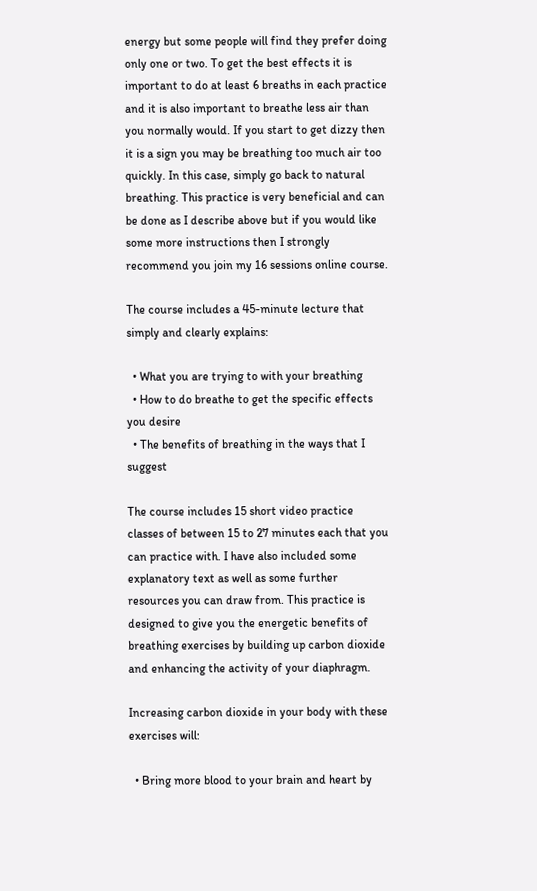energy but some people will find they prefer doing only one or two. To get the best effects it is important to do at least 6 breaths in each practice and it is also important to breathe less air than you normally would. If you start to get dizzy then it is a sign you may be breathing too much air too quickly. In this case, simply go back to natural breathing. This practice is very beneficial and can be done as I describe above but if you would like some more instructions then I strongly recommend you join my 16 sessions online course.

The course includes a 45-minute lecture that simply and clearly explains:

  • What you are trying to with your breathing
  • How to do breathe to get the specific effects you desire
  • The benefits of breathing in the ways that I suggest

The course includes 15 short video practice classes of between 15 to 27 minutes each that you can practice with. I have also included some explanatory text as well as some further resources you can draw from. This practice is designed to give you the energetic benefits of breathing exercises by building up carbon dioxide and enhancing the activity of your diaphragm.

Increasing carbon dioxide in your body with these exercises will:

  • Bring more blood to your brain and heart by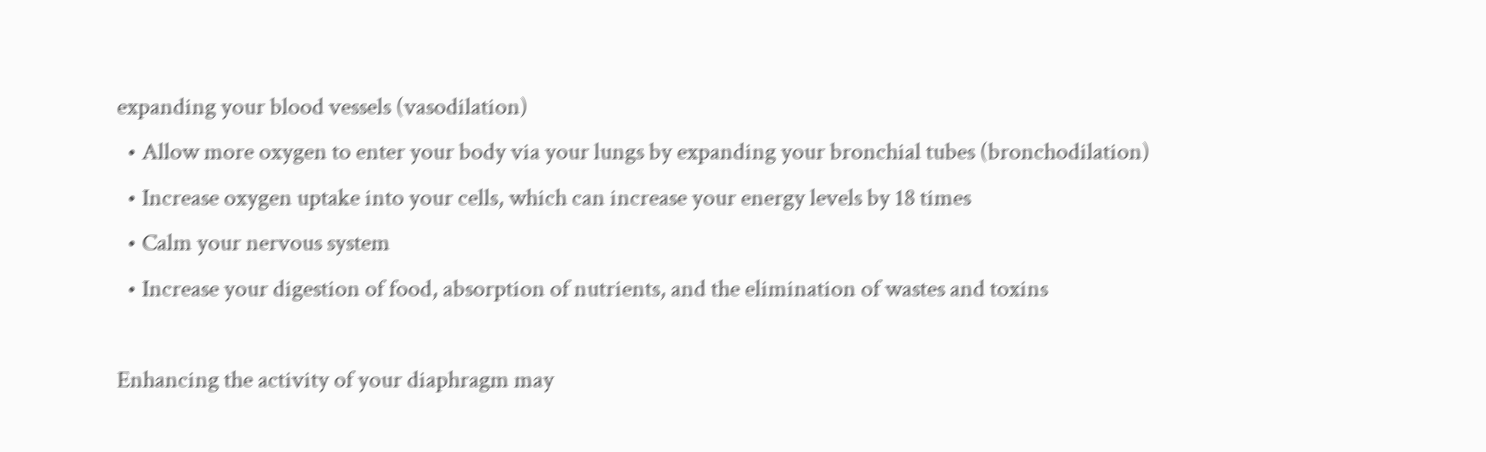expanding your blood vessels (vasodilation)
  • Allow more oxygen to enter your body via your lungs by expanding your bronchial tubes (bronchodilation)
  • Increase oxygen uptake into your cells, which can increase your energy levels by 18 times
  • Calm your nervous system
  • Increase your digestion of food, absorption of nutrients, and the elimination of wastes and toxins

Enhancing the activity of your diaphragm may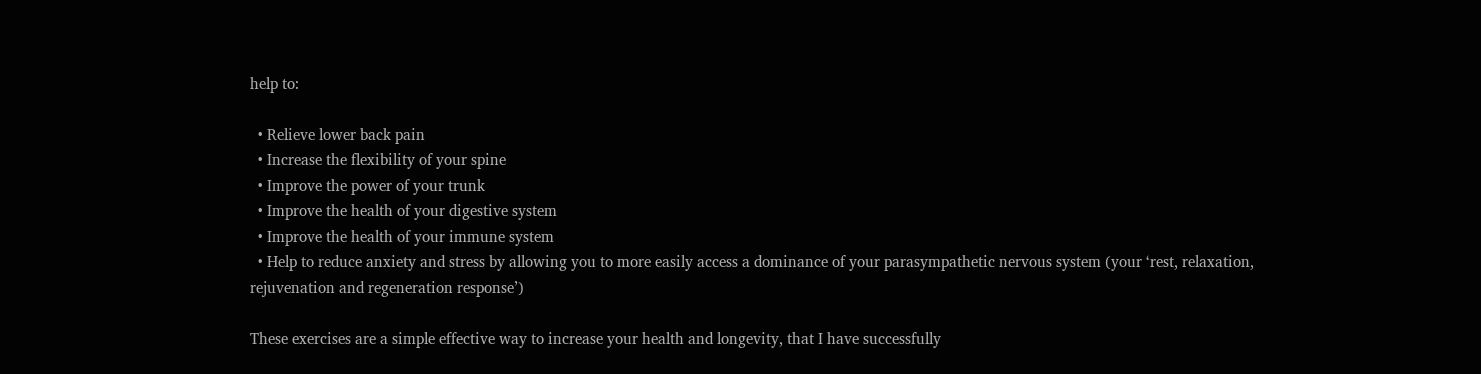help to:

  • Relieve lower back pain
  • Increase the flexibility of your spine
  • Improve the power of your trunk
  • Improve the health of your digestive system
  • Improve the health of your immune system
  • Help to reduce anxiety and stress by allowing you to more easily access a dominance of your parasympathetic nervous system (your ‘rest, relaxation, rejuvenation and regeneration response’)

These exercises are a simple effective way to increase your health and longevity, that I have successfully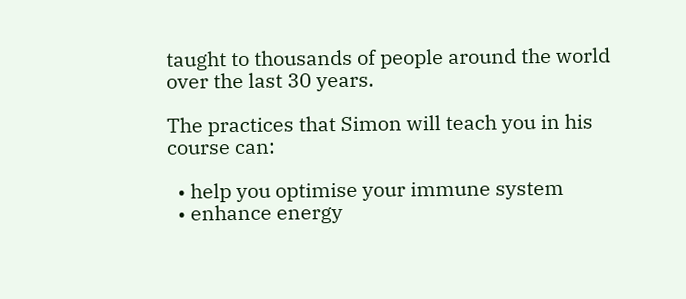taught to thousands of people around the world over the last 30 years.

The practices that Simon will teach you in his course can:

  • help you optimise your immune system
  • enhance energy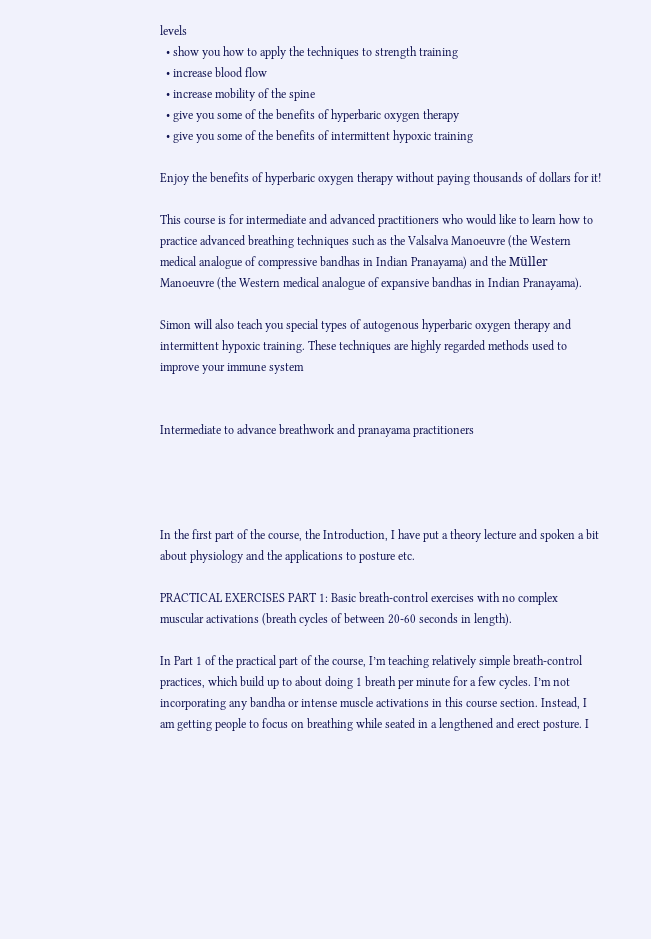levels
  • show you how to apply the techniques to strength training
  • increase blood flow
  • increase mobility of the spine
  • give you some of the benefits of hyperbaric oxygen therapy
  • give you some of the benefits of intermittent hypoxic training

Enjoy the benefits of hyperbaric oxygen therapy without paying thousands of dollars for it!

This course is for intermediate and advanced practitioners who would like to learn how to practice advanced breathing techniques such as the Valsalva Manoeuvre (the Western medical analogue of compressive bandhas in Indian Pranayama) and the Müller Manoeuvre (the Western medical analogue of expansive bandhas in Indian Pranayama).

Simon will also teach you special types of autogenous hyperbaric oxygen therapy and intermittent hypoxic training. These techniques are highly regarded methods used to improve your immune system


Intermediate to advance breathwork and pranayama practitioners




In the first part of the course, the Introduction, I have put a theory lecture and spoken a bit about physiology and the applications to posture etc.

PRACTICAL EXERCISES PART 1: Basic breath-control exercises with no complex muscular activations (breath cycles of between 20-60 seconds in length).

In Part 1 of the practical part of the course, I’m teaching relatively simple breath-control practices, which build up to about doing 1 breath per minute for a few cycles. I’m not incorporating any bandha or intense muscle activations in this course section. Instead, I am getting people to focus on breathing while seated in a lengthened and erect posture. I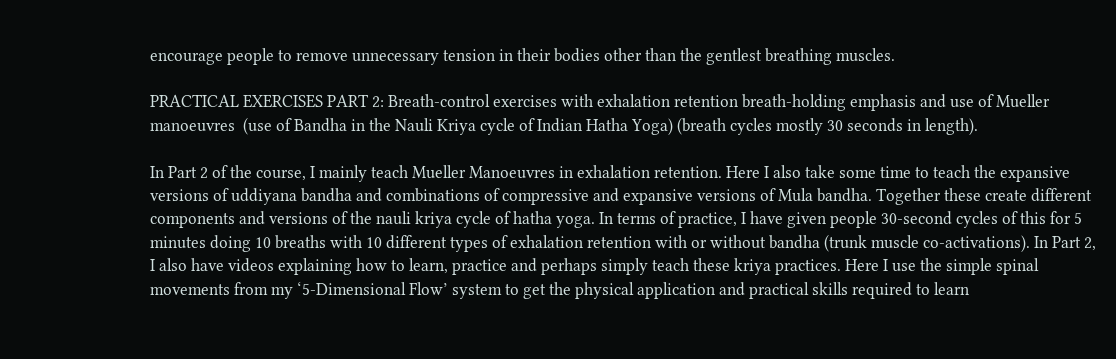encourage people to remove unnecessary tension in their bodies other than the gentlest breathing muscles.

PRACTICAL EXERCISES PART 2: Breath-control exercises with exhalation retention breath-holding emphasis and use of Mueller manoeuvres  (use of Bandha in the Nauli Kriya cycle of Indian Hatha Yoga) (breath cycles mostly 30 seconds in length).

In Part 2 of the course, I mainly teach Mueller Manoeuvres in exhalation retention. Here I also take some time to teach the expansive versions of uddiyana bandha and combinations of compressive and expansive versions of Mula bandha. Together these create different components and versions of the nauli kriya cycle of hatha yoga. In terms of practice, I have given people 30-second cycles of this for 5 minutes doing 10 breaths with 10 different types of exhalation retention with or without bandha (trunk muscle co-activations). In Part 2, I also have videos explaining how to learn, practice and perhaps simply teach these kriya practices. Here I use the simple spinal movements from my ‘5-Dimensional Flow’ system to get the physical application and practical skills required to learn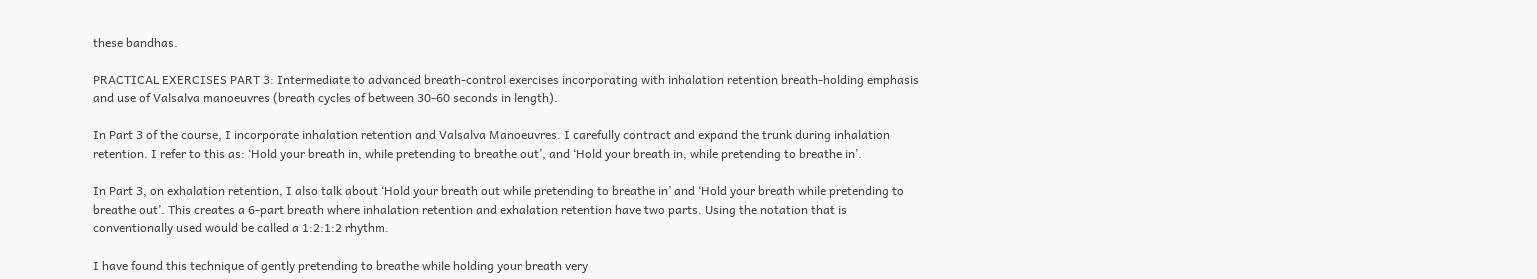these bandhas.

PRACTICAL EXERCISES PART 3: Intermediate to advanced breath-control exercises incorporating with inhalation retention breath-holding emphasis and use of Valsalva manoeuvres (breath cycles of between 30-60 seconds in length).

In Part 3 of the course, I incorporate inhalation retention and Valsalva Manoeuvres. I carefully contract and expand the trunk during inhalation retention. I refer to this as: ‘Hold your breath in, while pretending to breathe out’, and ‘Hold your breath in, while pretending to breathe in’.

In Part 3, on exhalation retention, I also talk about ‘Hold your breath out while pretending to breathe in’ and ‘Hold your breath while pretending to breathe out’. This creates a 6-part breath where inhalation retention and exhalation retention have two parts. Using the notation that is conventionally used would be called a 1:2:1:2 rhythm.

I have found this technique of gently pretending to breathe while holding your breath very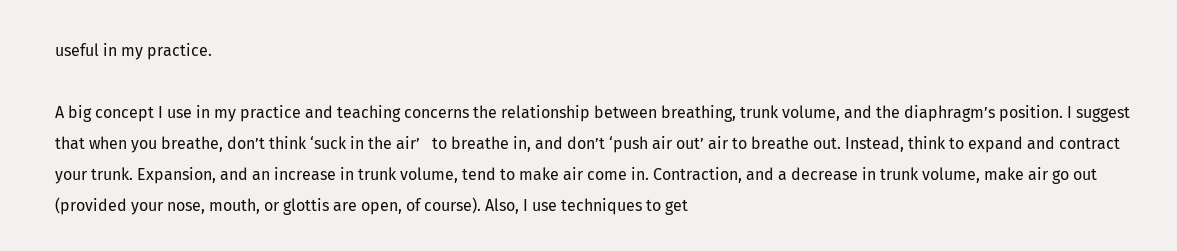useful in my practice.

A big concept I use in my practice and teaching concerns the relationship between breathing, trunk volume, and the diaphragm’s position. I suggest that when you breathe, don’t think ‘suck in the air’   to breathe in, and don’t ‘push air out’ air to breathe out. Instead, think to expand and contract your trunk. Expansion, and an increase in trunk volume, tend to make air come in. Contraction, and a decrease in trunk volume, make air go out (provided your nose, mouth, or glottis are open, of course). Also, I use techniques to get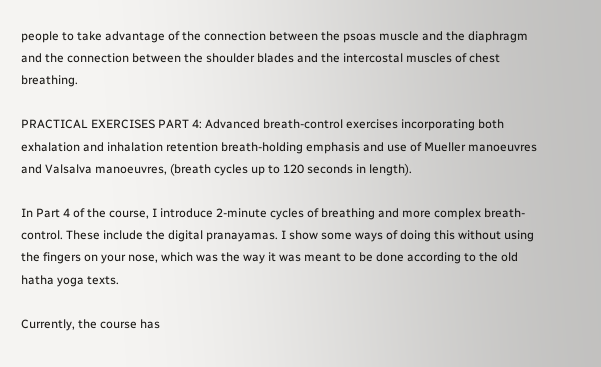people to take advantage of the connection between the psoas muscle and the diaphragm and the connection between the shoulder blades and the intercostal muscles of chest breathing.

PRACTICAL EXERCISES PART 4: Advanced breath-control exercises incorporating both exhalation and inhalation retention breath-holding emphasis and use of Mueller manoeuvres and Valsalva manoeuvres, (breath cycles up to 120 seconds in length).

In Part 4 of the course, I introduce 2-minute cycles of breathing and more complex breath-control. These include the digital pranayamas. I show some ways of doing this without using the fingers on your nose, which was the way it was meant to be done according to the old hatha yoga texts.

Currently, the course has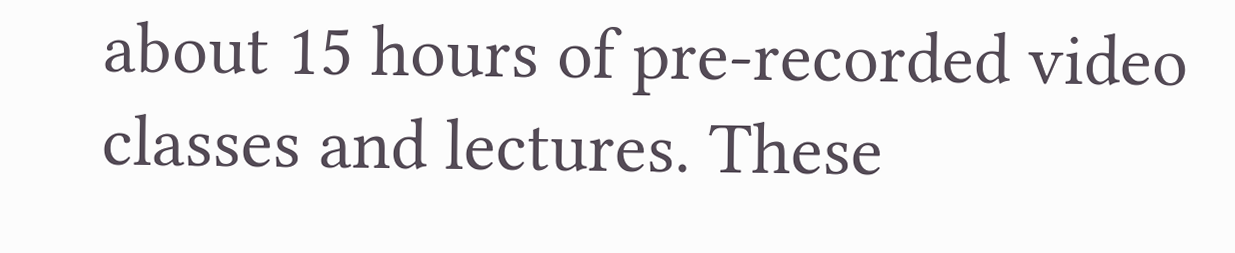about 15 hours of pre-recorded video classes and lectures. These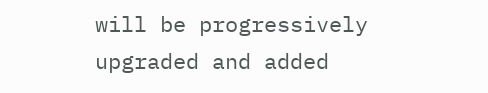will be progressively upgraded and added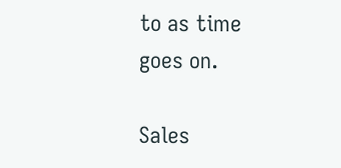to as time goes on.

Sales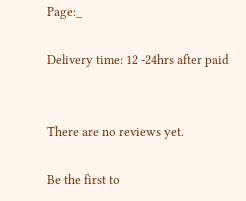Page:_

Delivery time: 12 -24hrs after paid


There are no reviews yet.

Be the first to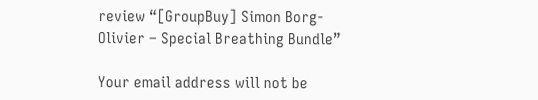review “[GroupBuy] Simon Borg-Olivier – Special Breathing Bundle”

Your email address will not be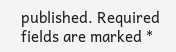published. Required fields are marked *